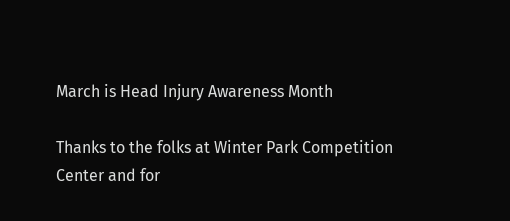March is Head Injury Awareness Month

Thanks to the folks at Winter Park Competition Center and for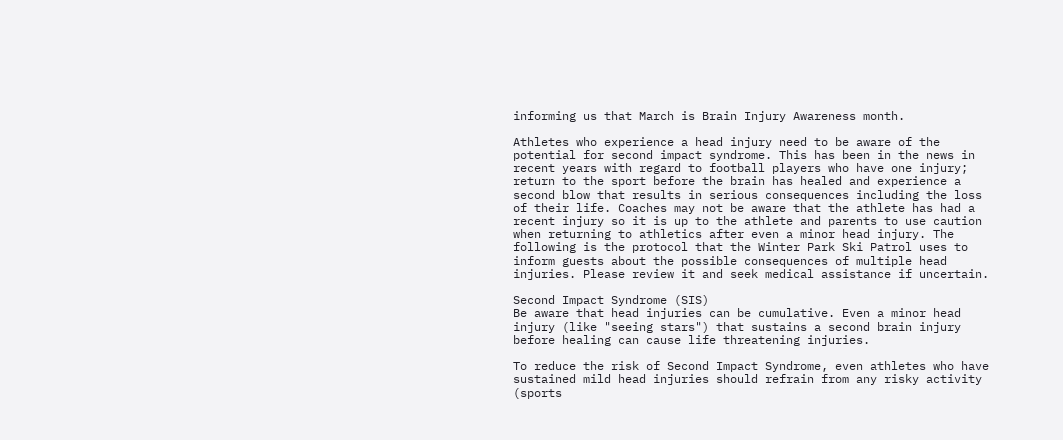informing us that March is Brain Injury Awareness month.

Athletes who experience a head injury need to be aware of the potential for second impact syndrome. This has been in the news in recent years with regard to football players who have one injury; return to the sport before the brain has healed and experience a second blow that results in serious consequences including the loss of their life. Coaches may not be aware that the athlete has had a recent injury so it is up to the athlete and parents to use caution when returning to athletics after even a minor head injury. The following is the protocol that the Winter Park Ski Patrol uses to inform guests about the possible consequences of multiple head injuries. Please review it and seek medical assistance if uncertain.

Second Impact Syndrome (SIS)
Be aware that head injuries can be cumulative. Even a minor head injury (like "seeing stars") that sustains a second brain injury before healing can cause life threatening injuries.

To reduce the risk of Second Impact Syndrome, even athletes who have sustained mild head injuries should refrain from any risky activity (sports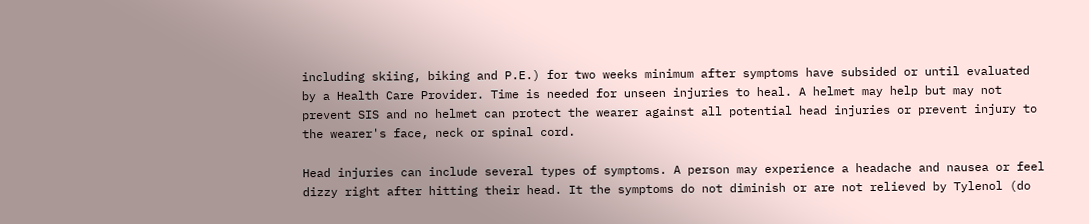including skiing, biking and P.E.) for two weeks minimum after symptoms have subsided or until evaluated by a Health Care Provider. Time is needed for unseen injuries to heal. A helmet may help but may not prevent SIS and no helmet can protect the wearer against all potential head injuries or prevent injury to the wearer's face, neck or spinal cord.

Head injuries can include several types of symptoms. A person may experience a headache and nausea or feel dizzy right after hitting their head. It the symptoms do not diminish or are not relieved by Tylenol (do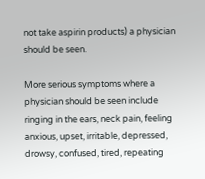not take aspirin products) a physician should be seen.

More serious symptoms where a physician should be seen include ringing in the ears, neck pain, feeling anxious, upset, irritable, depressed, drowsy, confused, tired, repeating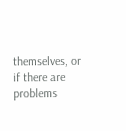themselves, or if there are problems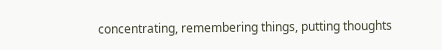concentrating, remembering things, putting thoughts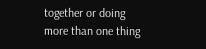together or doing more than one thing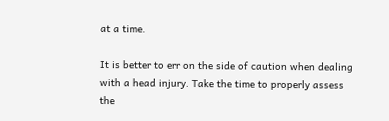at a time.

It is better to err on the side of caution when dealing with a head injury. Take the time to properly assess the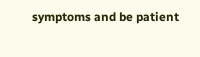symptoms and be patient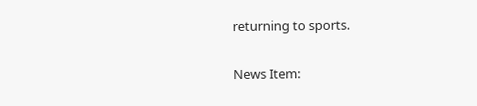returning to sports.

News Item: